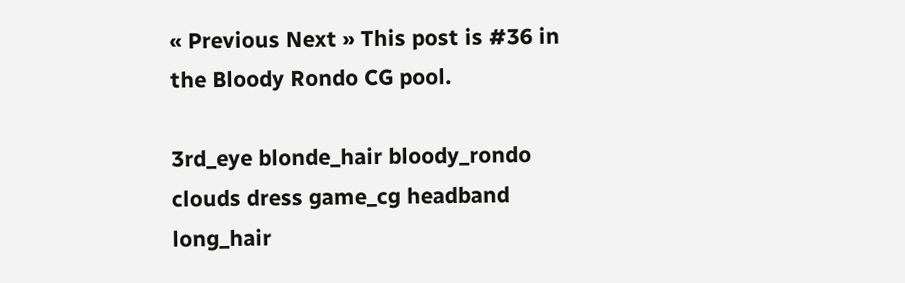« Previous Next » This post is #36 in the Bloody Rondo CG pool.

3rd_eye blonde_hair bloody_rondo clouds dress game_cg headband long_hair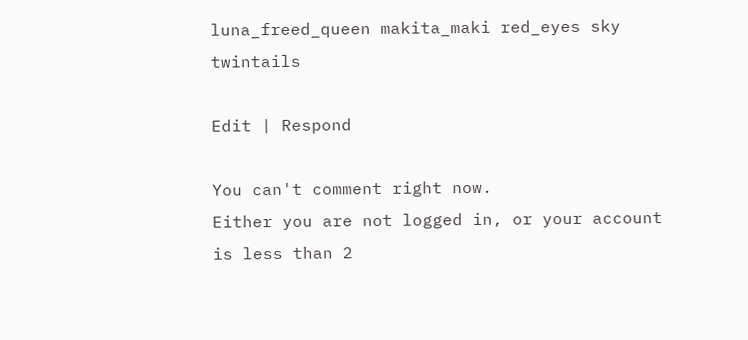luna_freed_queen makita_maki red_eyes sky twintails

Edit | Respond

You can't comment right now.
Either you are not logged in, or your account is less than 2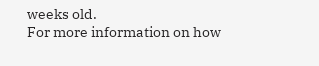weeks old.
For more information on how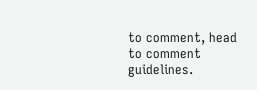to comment, head to comment guidelines.